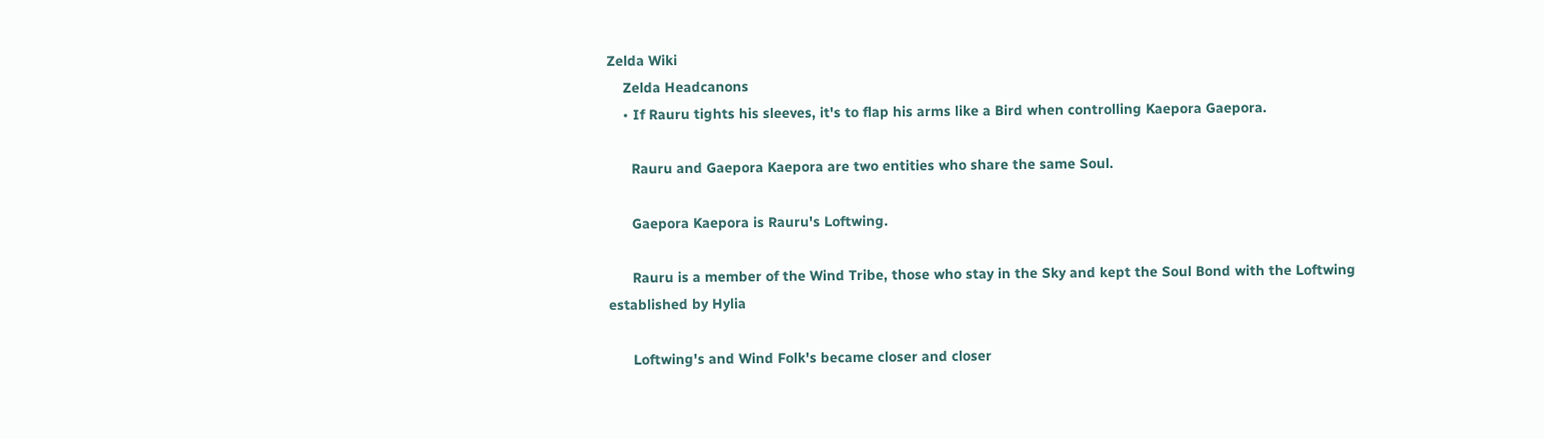Zelda Wiki
    Zelda Headcanons
    • If Rauru tights his sleeves, it's to flap his arms like a Bird when controlling Kaepora Gaepora.

      Rauru and Gaepora Kaepora are two entities who share the same Soul.

      Gaepora Kaepora is Rauru's Loftwing.

      Rauru is a member of the Wind Tribe, those who stay in the Sky and kept the Soul Bond with the Loftwing established by Hylia

      Loftwing's and Wind Folk's became closer and closer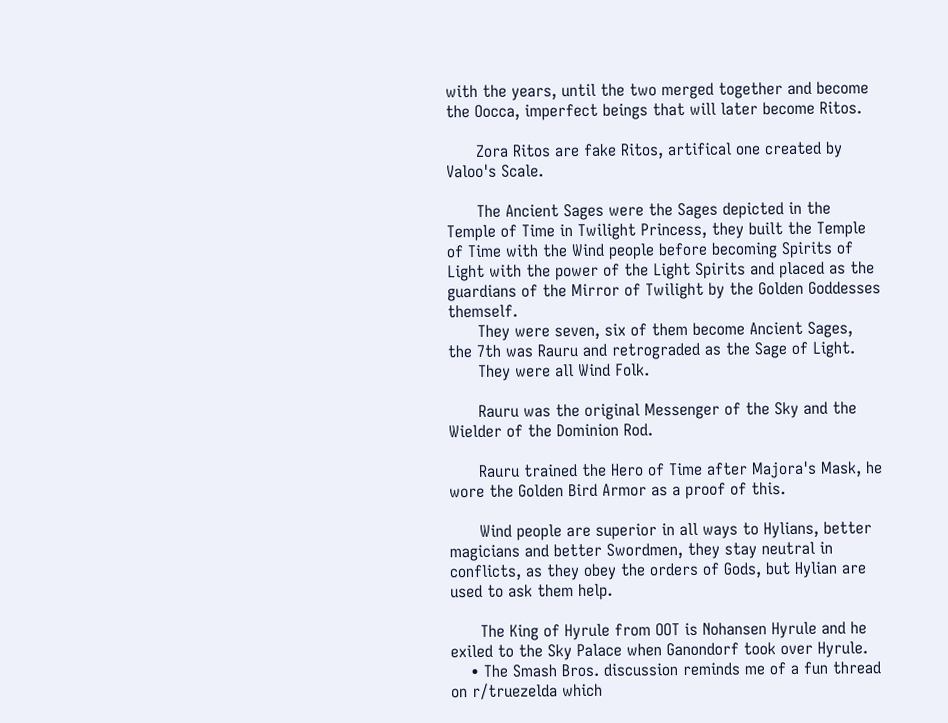with the years, until the two merged together and become the Oocca, imperfect beings that will later become Ritos.

      Zora Ritos are fake Ritos, artifical one created by Valoo's Scale.

      The Ancient Sages were the Sages depicted in the Temple of Time in Twilight Princess, they built the Temple of Time with the Wind people before becoming Spirits of Light with the power of the Light Spirits and placed as the guardians of the Mirror of Twilight by the Golden Goddesses themself.
      They were seven, six of them become Ancient Sages, the 7th was Rauru and retrograded as the Sage of Light.
      They were all Wind Folk.

      Rauru was the original Messenger of the Sky and the Wielder of the Dominion Rod.

      Rauru trained the Hero of Time after Majora's Mask, he wore the Golden Bird Armor as a proof of this.

      Wind people are superior in all ways to Hylians, better magicians and better Swordmen, they stay neutral in conflicts, as they obey the orders of Gods, but Hylian are used to ask them help.

      The King of Hyrule from OOT is Nohansen Hyrule and he exiled to the Sky Palace when Ganondorf took over Hyrule.
    • The Smash Bros. discussion reminds me of a fun thread on r/truezelda which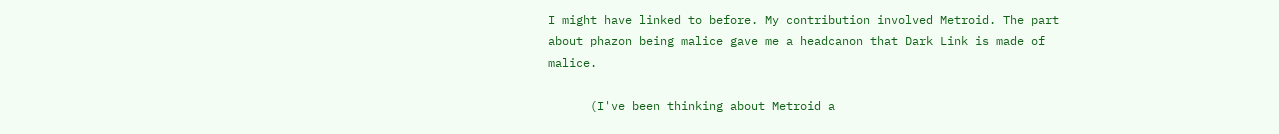I might have linked to before. My contribution involved Metroid. The part about phazon being malice gave me a headcanon that Dark Link is made of malice.

      (I've been thinking about Metroid a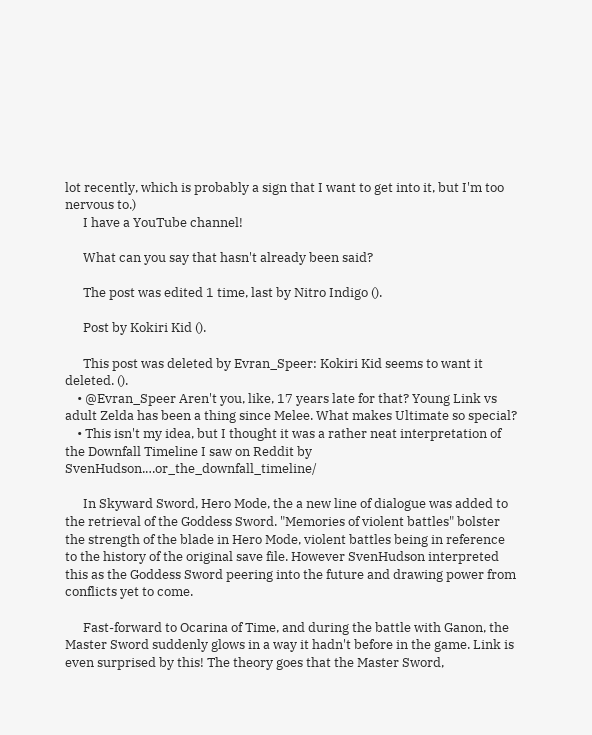lot recently, which is probably a sign that I want to get into it, but I'm too nervous to.)
      I have a YouTube channel!

      What can you say that hasn't already been said?

      The post was edited 1 time, last by Nitro Indigo ().

      Post by Kokiri Kid ().

      This post was deleted by Evran_Speer: Kokiri Kid seems to want it deleted. ().
    • @Evran_Speer Aren't you, like, 17 years late for that? Young Link vs adult Zelda has been a thing since Melee. What makes Ultimate so special?
    • This isn't my idea, but I thought it was a rather neat interpretation of the Downfall Timeline I saw on Reddit by SvenHudson.…or_the_downfall_timeline/

      In Skyward Sword, Hero Mode, the a new line of dialogue was added to the retrieval of the Goddess Sword. "Memories of violent battles" bolster the strength of the blade in Hero Mode, violent battles being in reference to the history of the original save file. However SvenHudson interpreted this as the Goddess Sword peering into the future and drawing power from conflicts yet to come.

      Fast-forward to Ocarina of Time, and during the battle with Ganon, the Master Sword suddenly glows in a way it hadn't before in the game. Link is even surprised by this! The theory goes that the Master Sword,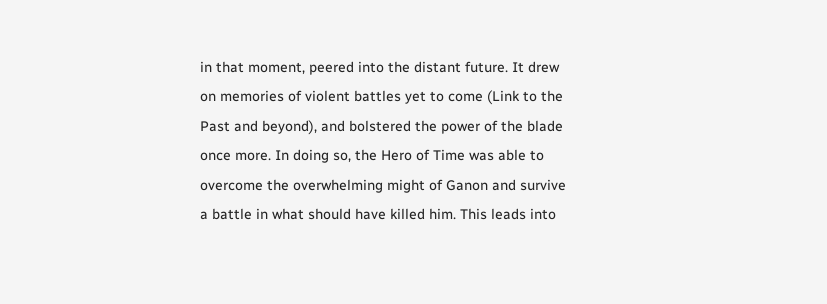in that moment, peered into the distant future. It drew on memories of violent battles yet to come (Link to the Past and beyond), and bolstered the power of the blade once more. In doing so, the Hero of Time was able to overcome the overwhelming might of Ganon and survive a battle in what should have killed him. This leads into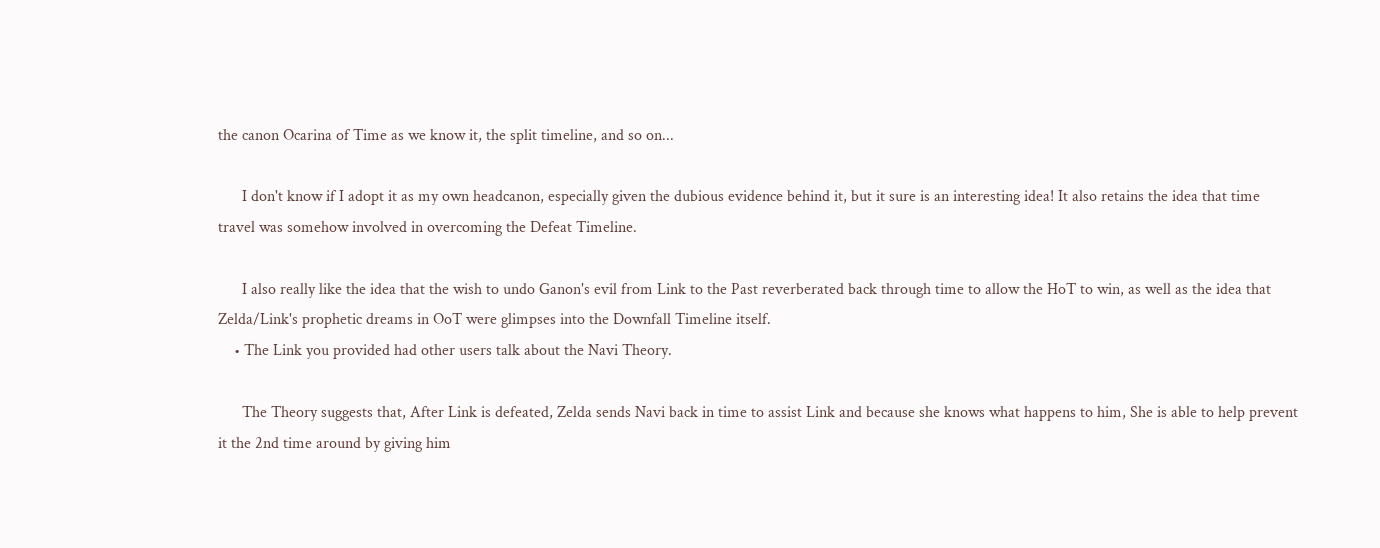the canon Ocarina of Time as we know it, the split timeline, and so on...

      I don't know if I adopt it as my own headcanon, especially given the dubious evidence behind it, but it sure is an interesting idea! It also retains the idea that time travel was somehow involved in overcoming the Defeat Timeline.

      I also really like the idea that the wish to undo Ganon's evil from Link to the Past reverberated back through time to allow the HoT to win, as well as the idea that Zelda/Link's prophetic dreams in OoT were glimpses into the Downfall Timeline itself.
    • The Link you provided had other users talk about the Navi Theory.

      The Theory suggests that, After Link is defeated, Zelda sends Navi back in time to assist Link and because she knows what happens to him, She is able to help prevent it the 2nd time around by giving him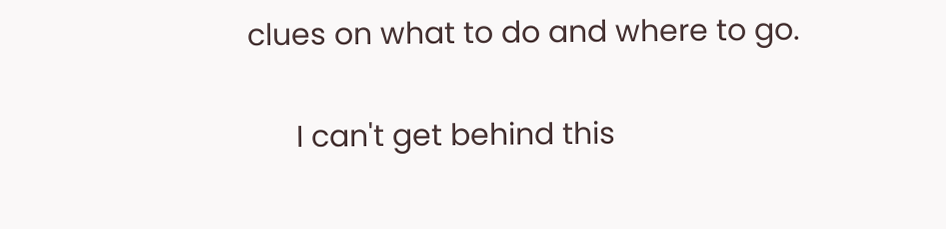clues on what to do and where to go.

      I can't get behind this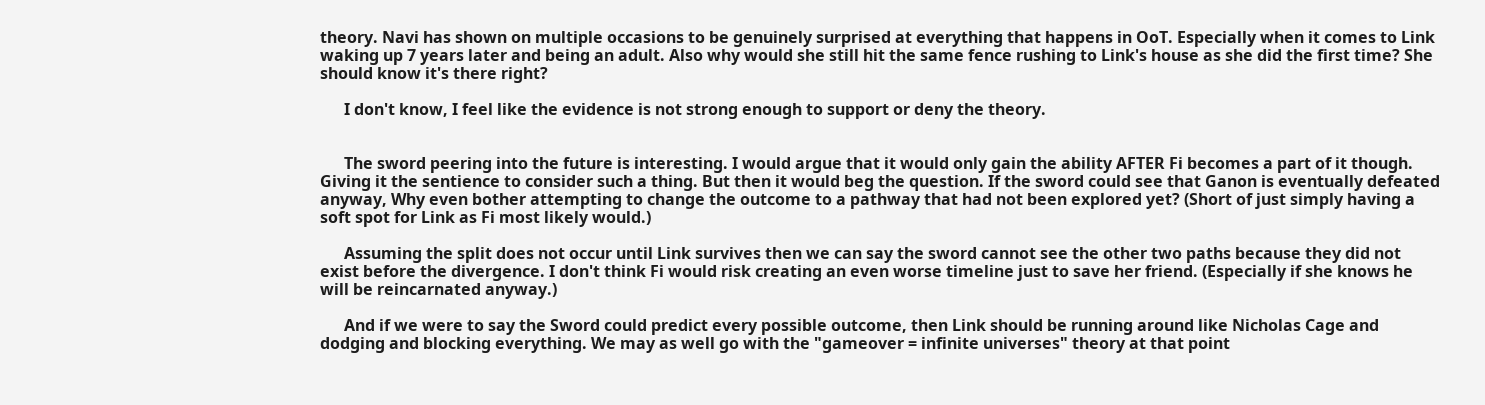theory. Navi has shown on multiple occasions to be genuinely surprised at everything that happens in OoT. Especially when it comes to Link waking up 7 years later and being an adult. Also why would she still hit the same fence rushing to Link's house as she did the first time? She should know it's there right?

      I don't know, I feel like the evidence is not strong enough to support or deny the theory.


      The sword peering into the future is interesting. I would argue that it would only gain the ability AFTER Fi becomes a part of it though. Giving it the sentience to consider such a thing. But then it would beg the question. If the sword could see that Ganon is eventually defeated anyway, Why even bother attempting to change the outcome to a pathway that had not been explored yet? (Short of just simply having a soft spot for Link as Fi most likely would.)

      Assuming the split does not occur until Link survives then we can say the sword cannot see the other two paths because they did not exist before the divergence. I don't think Fi would risk creating an even worse timeline just to save her friend. (Especially if she knows he will be reincarnated anyway.)

      And if we were to say the Sword could predict every possible outcome, then Link should be running around like Nicholas Cage and dodging and blocking everything. We may as well go with the "gameover = infinite universes" theory at that point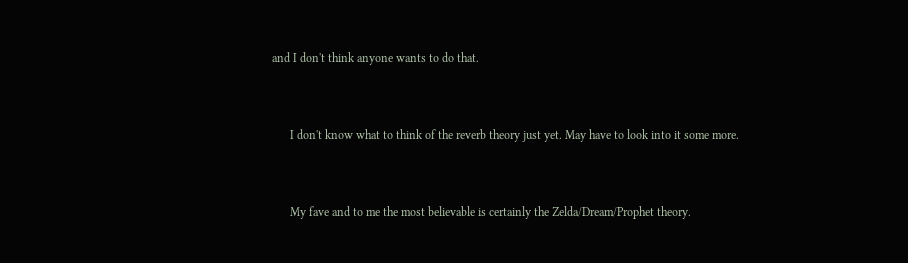and I don't think anyone wants to do that.


      I don't know what to think of the reverb theory just yet. May have to look into it some more.


      My fave and to me the most believable is certainly the Zelda/Dream/Prophet theory.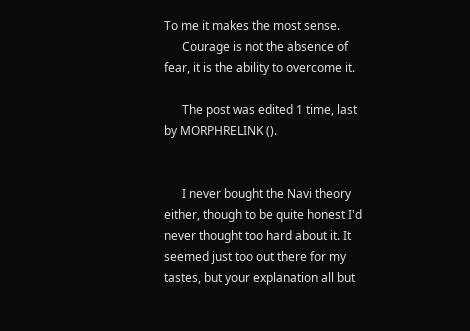To me it makes the most sense.
      Courage is not the absence of fear, it is the ability to overcome it.

      The post was edited 1 time, last by MORPHRELINK ().


      I never bought the Navi theory either, though to be quite honest I'd never thought too hard about it. It seemed just too out there for my tastes, but your explanation all but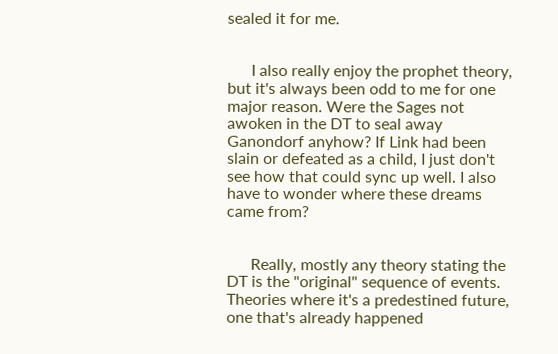sealed it for me.


      I also really enjoy the prophet theory, but it's always been odd to me for one major reason. Were the Sages not awoken in the DT to seal away Ganondorf anyhow? If Link had been slain or defeated as a child, I just don't see how that could sync up well. I also have to wonder where these dreams came from?


      Really, mostly any theory stating the DT is the "original" sequence of events. Theories where it's a predestined future, one that's already happened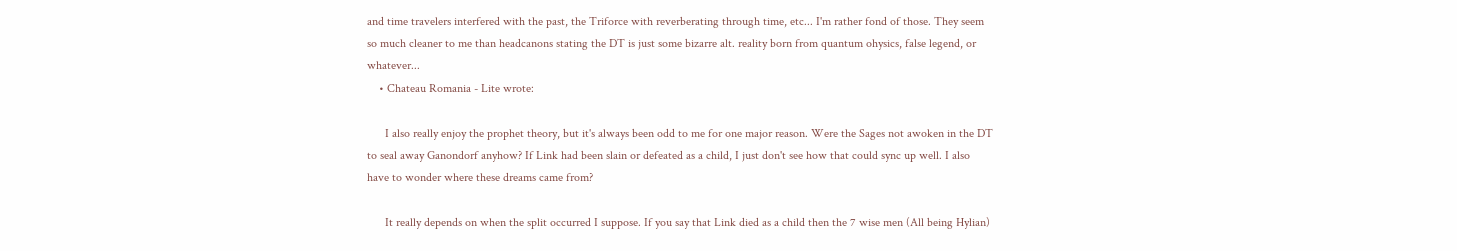and time travelers interfered with the past, the Triforce with reverberating through time, etc... I'm rather fond of those. They seem so much cleaner to me than headcanons stating the DT is just some bizarre alt. reality born from quantum ohysics, false legend, or whatever...
    • Chateau Romania - Lite wrote:

      I also really enjoy the prophet theory, but it's always been odd to me for one major reason. Were the Sages not awoken in the DT to seal away Ganondorf anyhow? If Link had been slain or defeated as a child, I just don't see how that could sync up well. I also have to wonder where these dreams came from?

      It really depends on when the split occurred I suppose. If you say that Link died as a child then the 7 wise men (All being Hylian)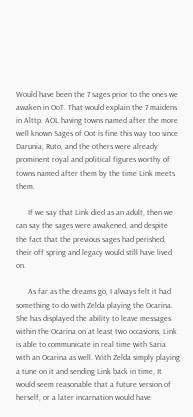Would have been the 7 sages prior to the ones we awaken in OoT. That would explain the 7 maidens in Alttp. AOL having towns named after the more well known Sages of Oot is fine this way too since Darunia, Ruto, and the others were already prominent royal and political figures worthy of towns named after them by the time Link meets them.

      If we say that Link died as an adult, then we can say the sages were awakened, and despite the fact that the previous sages had perished, their off spring and legacy would still have lived on.

      As far as the dreams go, I always felt it had something to do with Zelda playing the Ocarina. She has displayed the ability to leave messages within the Ocarina on at least two occasions, Link is able to communicate in real time with Saria with an Ocarina as well. With Zelda simply playing a tune on it and sending Link back in time, It would seem reasonable that a future version of herself, or a later incarnation would have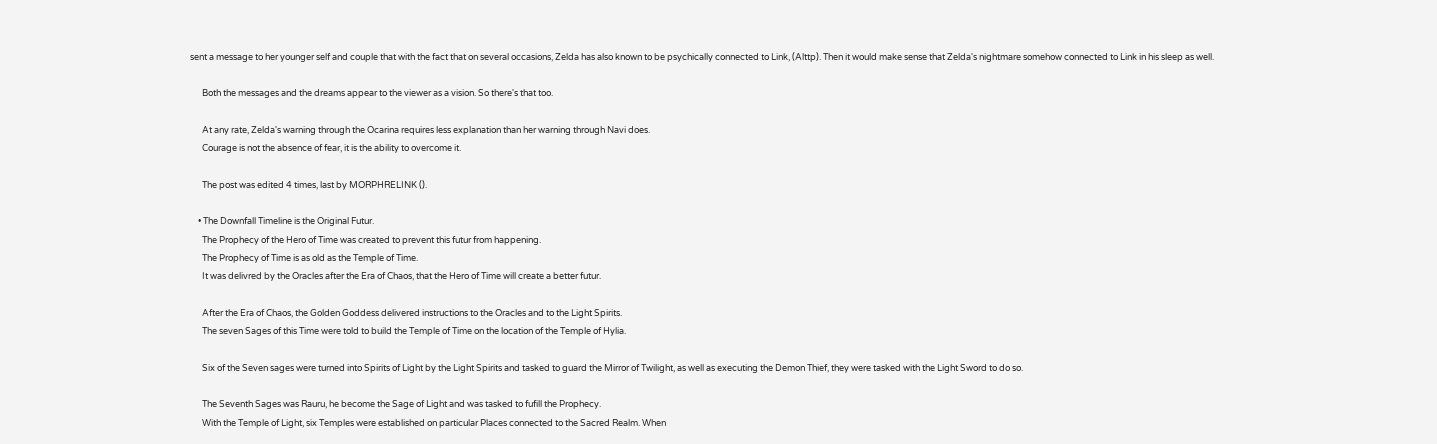sent a message to her younger self and couple that with the fact that on several occasions, Zelda has also known to be psychically connected to Link, (Alttp). Then it would make sense that Zelda's nightmare somehow connected to Link in his sleep as well.

      Both the messages and the dreams appear to the viewer as a vision. So there's that too.

      At any rate, Zelda's warning through the Ocarina requires less explanation than her warning through Navi does.
      Courage is not the absence of fear, it is the ability to overcome it.

      The post was edited 4 times, last by MORPHRELINK ().

    • The Downfall Timeline is the Original Futur.
      The Prophecy of the Hero of Time was created to prevent this futur from happening.
      The Prophecy of Time is as old as the Temple of Time.
      It was delivred by the Oracles after the Era of Chaos, that the Hero of Time will create a better futur.

      After the Era of Chaos, the Golden Goddess delivered instructions to the Oracles and to the Light Spirits.
      The seven Sages of this Time were told to build the Temple of Time on the location of the Temple of Hylia.

      Six of the Seven sages were turned into Spirits of Light by the Light Spirits and tasked to guard the Mirror of Twilight, as well as executing the Demon Thief, they were tasked with the Light Sword to do so.

      The Seventh Sages was Rauru, he become the Sage of Light and was tasked to fufill the Prophecy.
      With the Temple of Light, six Temples were established on particular Places connected to the Sacred Realm. When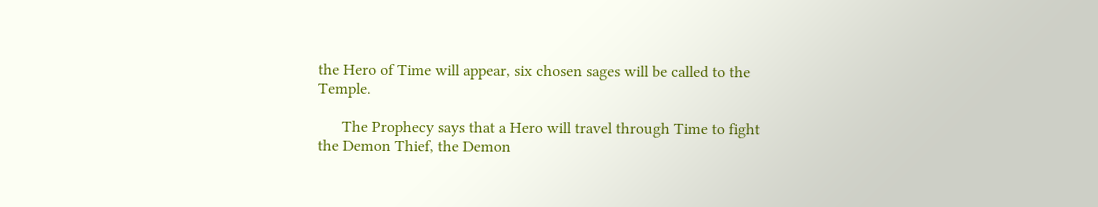the Hero of Time will appear, six chosen sages will be called to the Temple.

      The Prophecy says that a Hero will travel through Time to fight the Demon Thief, the Demon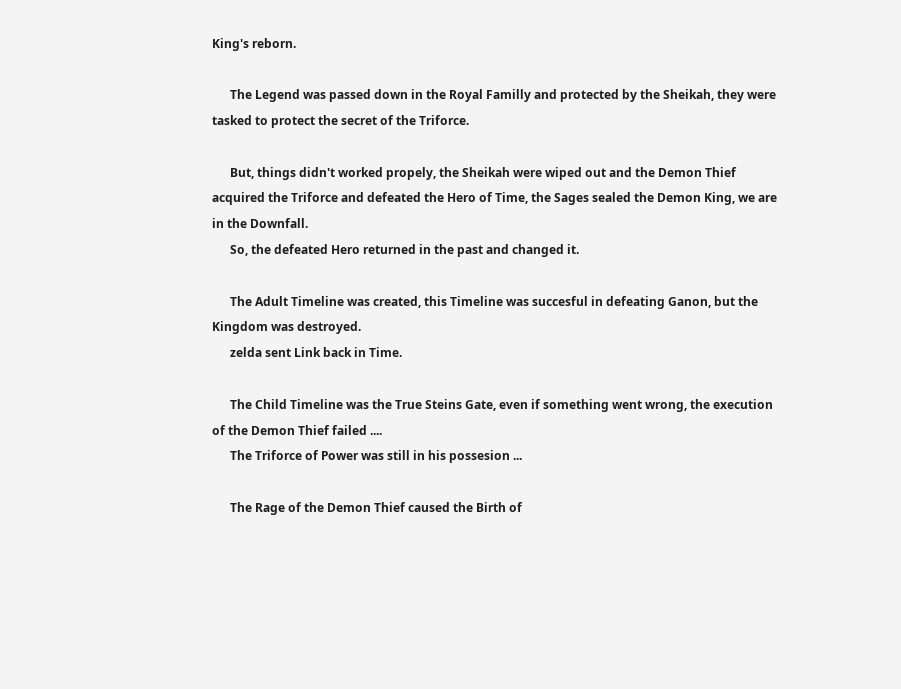King's reborn.

      The Legend was passed down in the Royal Familly and protected by the Sheikah, they were tasked to protect the secret of the Triforce.

      But, things didn't worked propely, the Sheikah were wiped out and the Demon Thief acquired the Triforce and defeated the Hero of Time, the Sages sealed the Demon King, we are in the Downfall.
      So, the defeated Hero returned in the past and changed it.

      The Adult Timeline was created, this Timeline was succesful in defeating Ganon, but the Kingdom was destroyed.
      zelda sent Link back in Time.

      The Child Timeline was the True Steins Gate, even if something went wrong, the execution of the Demon Thief failed ....
      The Triforce of Power was still in his possesion ...

      The Rage of the Demon Thief caused the Birth of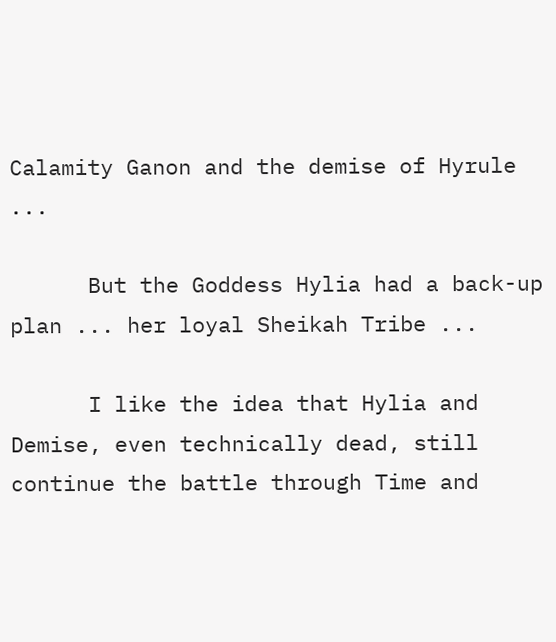Calamity Ganon and the demise of Hyrule ...

      But the Goddess Hylia had a back-up plan ... her loyal Sheikah Tribe ...

      I like the idea that Hylia and Demise, even technically dead, still continue the battle through Time and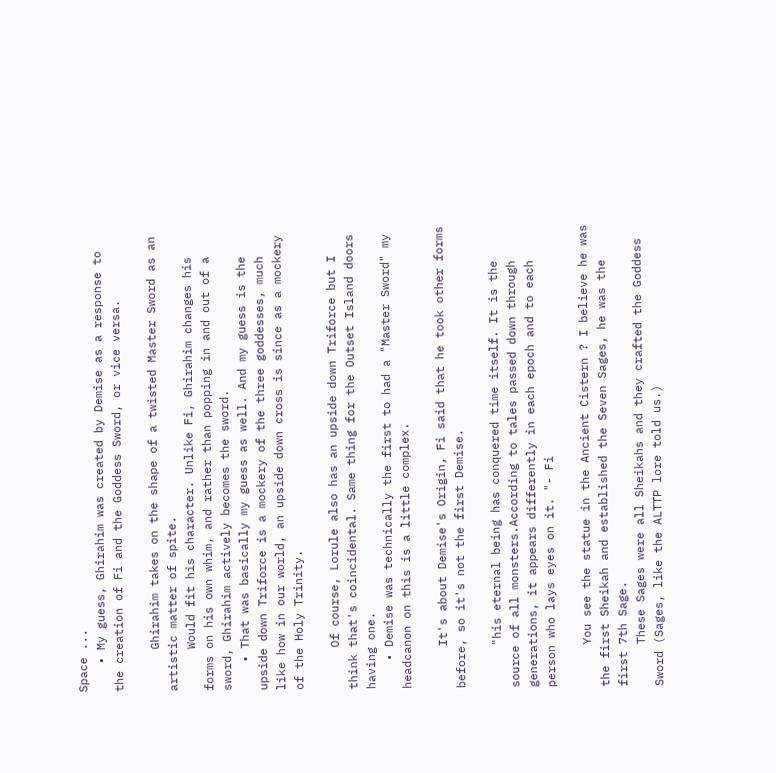Space ...
    • My guess, Ghirahim was created by Demise as a response to the creation of Fi and the Goddess Sword, or vice versa.

      Ghirahim takes on the shape of a twisted Master Sword as an artistic matter of spite.
      Would fit his character. Unlike Fi, Ghirahim changes his forms on his own whim, and rather than popping in and out of a sword, Ghirahim actively becomes the sword.
    • That was basically my guess as well. And my guess is the upside down Triforce is a mockery of the three goddesses, much like how in our world, an upside down cross is since as a mockery of the Holy Trinity.

      Of course, Lorule also has an upside down Triforce but I think that's coincidental. Same thing for the Outset Island doors having one.
    • Demise was technically the first to had a "Master Sword" my headcanon on this is a little complex.

      It's about Demise's Origin, Fi said that he took other forms before, so it's not the first Demise.

      "his eternal being has conquered time itself. It is the source of all monsters.According to tales passed down through generations, it appears differently in each epoch and to each person who lays eyes on it. "- Fi

      You see the statue in the Ancient Cistern ? I believe he was the first Sheikah and established the Seven Sages, he was the first 7th Sage.
      These Sages were all Sheikahs and they crafted the Goddess Sword (Sages, like the ALTTP lore told us.)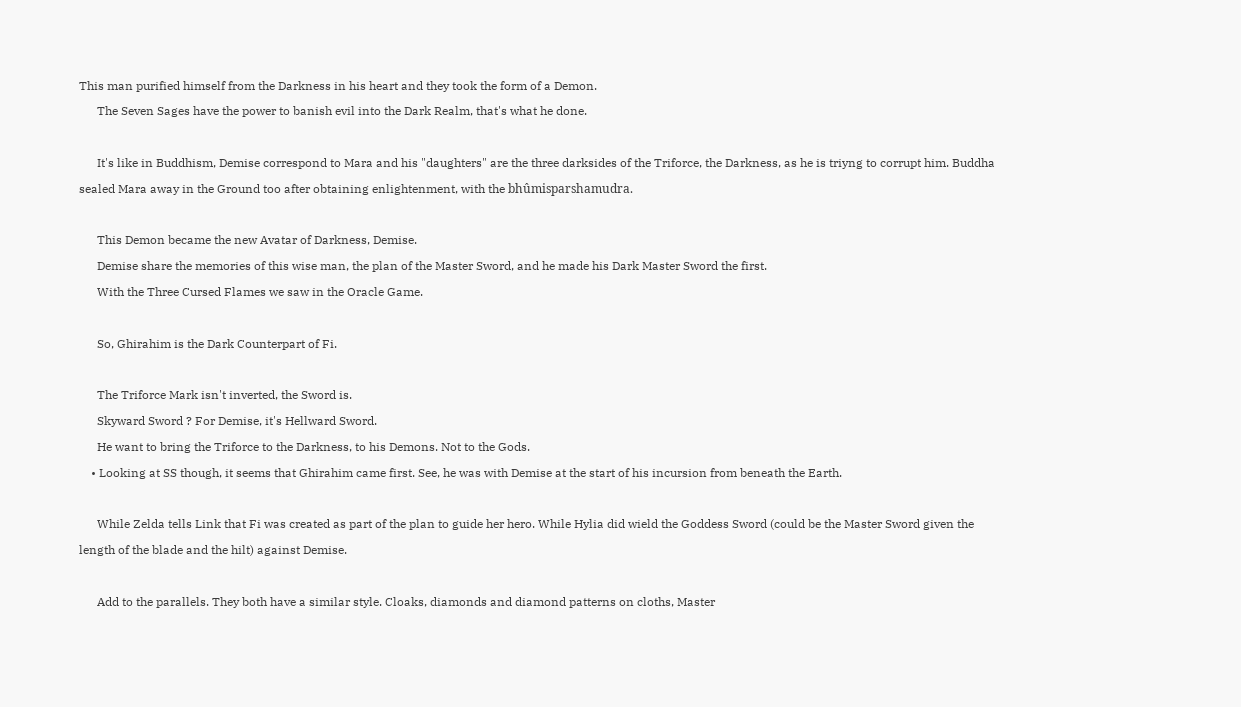This man purified himself from the Darkness in his heart and they took the form of a Demon.
      The Seven Sages have the power to banish evil into the Dark Realm, that's what he done.

      It's like in Buddhism, Demise correspond to Mara and his "daughters" are the three darksides of the Triforce, the Darkness, as he is triyng to corrupt him. Buddha sealed Mara away in the Ground too after obtaining enlightenment, with the bhûmisparshamudra.

      This Demon became the new Avatar of Darkness, Demise.
      Demise share the memories of this wise man, the plan of the Master Sword, and he made his Dark Master Sword the first.
      With the Three Cursed Flames we saw in the Oracle Game.

      So, Ghirahim is the Dark Counterpart of Fi.

      The Triforce Mark isn't inverted, the Sword is.
      Skyward Sword ? For Demise, it's Hellward Sword.
      He want to bring the Triforce to the Darkness, to his Demons. Not to the Gods.
    • Looking at SS though, it seems that Ghirahim came first. See, he was with Demise at the start of his incursion from beneath the Earth.

      While Zelda tells Link that Fi was created as part of the plan to guide her hero. While Hylia did wield the Goddess Sword (could be the Master Sword given the length of the blade and the hilt) against Demise.

      Add to the parallels. They both have a similar style. Cloaks, diamonds and diamond patterns on cloths, Master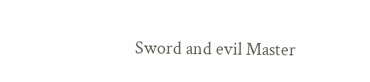Sword and evil Master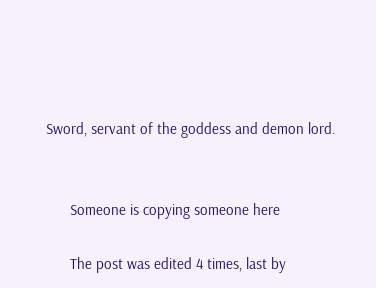Sword, servant of the goddess and demon lord.


      Someone is copying someone here

      The post was edited 4 times, last by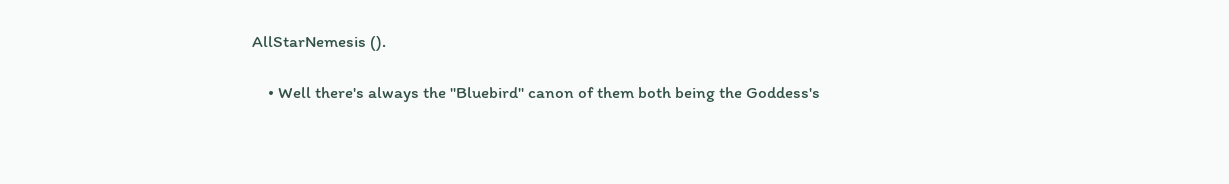AllStarNemesis ().

    • Well there's always the "Bluebird" canon of them both being the Goddess's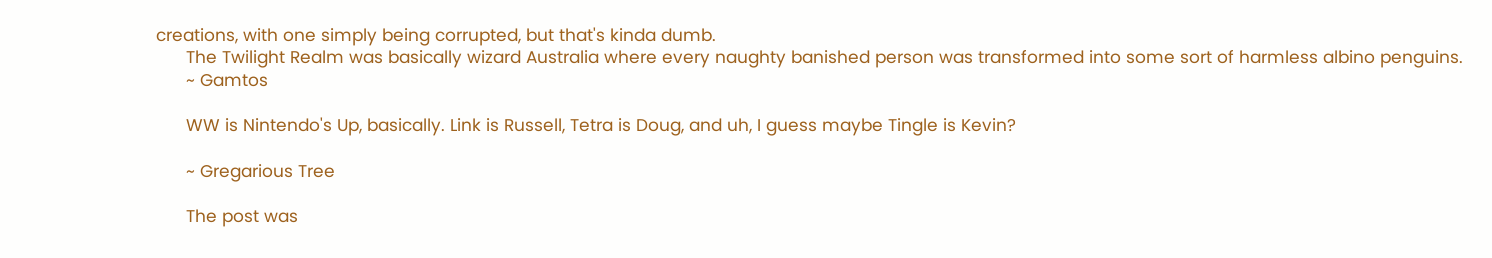creations, with one simply being corrupted, but that's kinda dumb.
      The Twilight Realm was basically wizard Australia where every naughty banished person was transformed into some sort of harmless albino penguins.
      ~ Gamtos

      WW is Nintendo's Up, basically. Link is Russell, Tetra is Doug, and uh, I guess maybe Tingle is Kevin?

      ~ Gregarious Tree

      The post was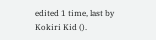edited 1 time, last by Kokiri Kid ().